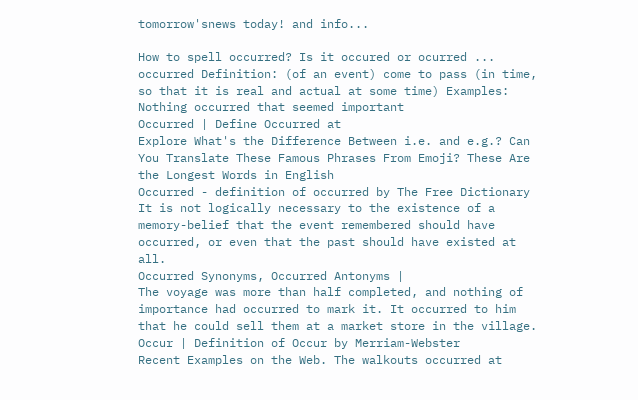tomorrow'snews today! and info...

How to spell occurred? Is it occured or ocurred ...
occurred Definition: (of an event) come to pass (in time, so that it is real and actual at some time) Examples: Nothing occurred that seemed important
Occurred | Define Occurred at
Explore What's the Difference Between i.e. and e.g.? Can You Translate These Famous Phrases From Emoji? These Are the Longest Words in English
Occurred - definition of occurred by The Free Dictionary
It is not logically necessary to the existence of a memory-belief that the event remembered should have occurred, or even that the past should have existed at all.
Occurred Synonyms, Occurred Antonyms |
The voyage was more than half completed, and nothing of importance had occurred to mark it. It occurred to him that he could sell them at a market store in the village.
Occur | Definition of Occur by Merriam-Webster
Recent Examples on the Web. The walkouts occurred at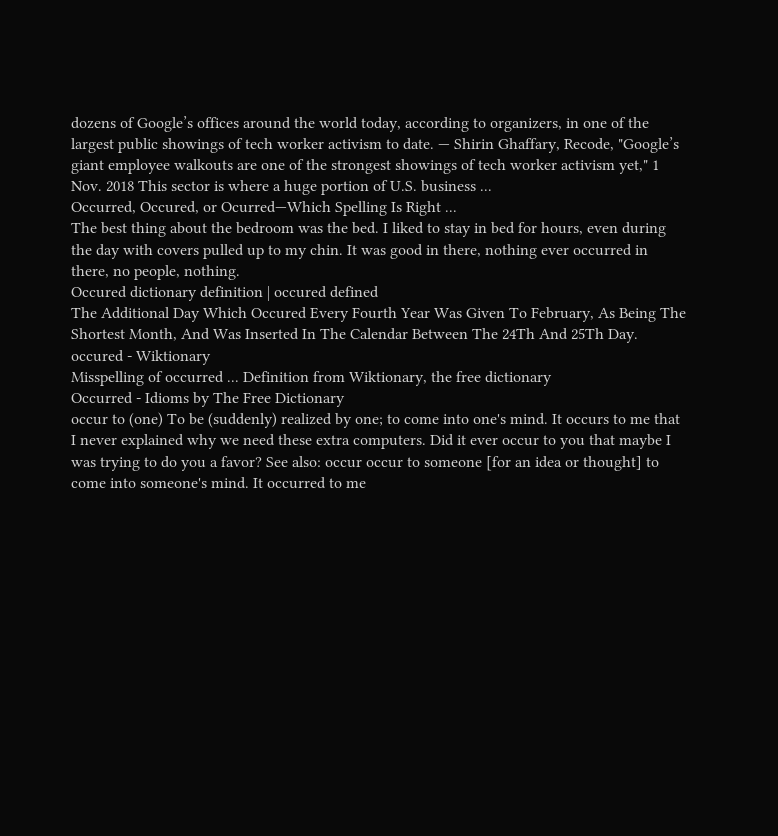dozens of Google’s offices around the world today, according to organizers, in one of the largest public showings of tech worker activism to date. — Shirin Ghaffary, Recode, "Google’s giant employee walkouts are one of the strongest showings of tech worker activism yet," 1 Nov. 2018 This sector is where a huge portion of U.S. business ...
Occurred, Occured, or Ocurred—Which Spelling Is Right ...
The best thing about the bedroom was the bed. I liked to stay in bed for hours, even during the day with covers pulled up to my chin. It was good in there, nothing ever occurred in there, no people, nothing.
Occured dictionary definition | occured defined
The Additional Day Which Occured Every Fourth Year Was Given To February, As Being The Shortest Month, And Was Inserted In The Calendar Between The 24Th And 25Th Day.
occured - Wiktionary
Misspelling of occurred ... Definition from Wiktionary, the free dictionary
Occurred - Idioms by The Free Dictionary
occur to (one) To be (suddenly) realized by one; to come into one's mind. It occurs to me that I never explained why we need these extra computers. Did it ever occur to you that maybe I was trying to do you a favor? See also: occur occur to someone [for an idea or thought] to come into someone's mind. It occurred to me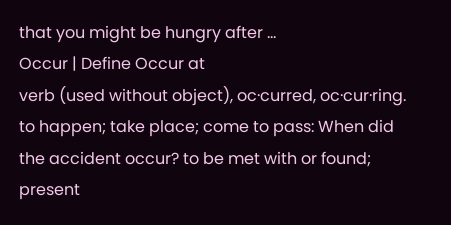that you might be hungry after ...
Occur | Define Occur at
verb (used without object), oc·curred, oc·cur·ring. to happen; take place; come to pass: When did the accident occur? to be met with or found; present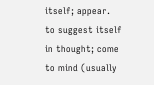itself; appear. to suggest itself in thought; come to mind (usually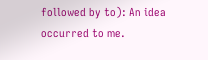followed by to): An idea occurred to me.